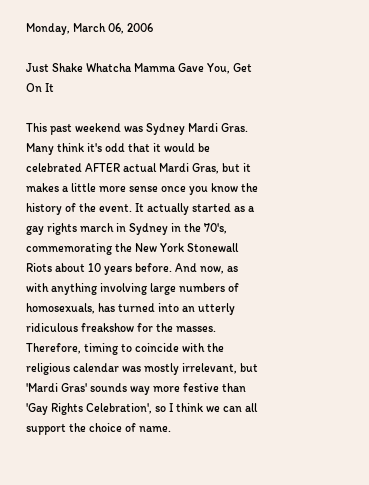Monday, March 06, 2006

Just Shake Whatcha Mamma Gave You, Get On It

This past weekend was Sydney Mardi Gras. Many think it's odd that it would be celebrated AFTER actual Mardi Gras, but it makes a little more sense once you know the history of the event. It actually started as a gay rights march in Sydney in the 70's, commemorating the New York Stonewall Riots about 10 years before. And now, as with anything involving large numbers of homosexuals, has turned into an utterly ridiculous freakshow for the masses. Therefore, timing to coincide with the religious calendar was mostly irrelevant, but 'Mardi Gras' sounds way more festive than 'Gay Rights Celebration', so I think we can all support the choice of name.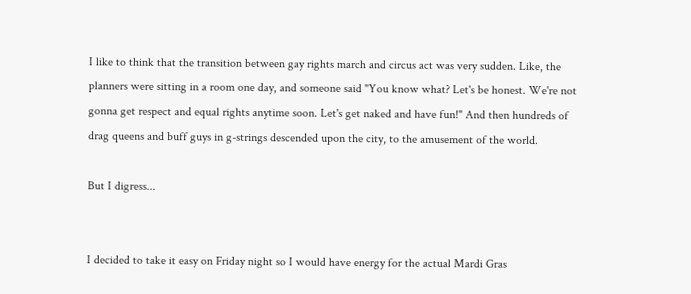I like to think that the transition between gay rights march and circus act was very sudden. Like, the planners were sitting in a room one day, and someone said "You know what? Let's be honest. We're not gonna get respect and equal rights anytime soon. Let's get naked and have fun!" And then hundreds of drag queens and buff guys in g-strings descended upon the city, to the amusement of the world.

But I digress...


I decided to take it easy on Friday night so I would have energy for the actual Mardi Gras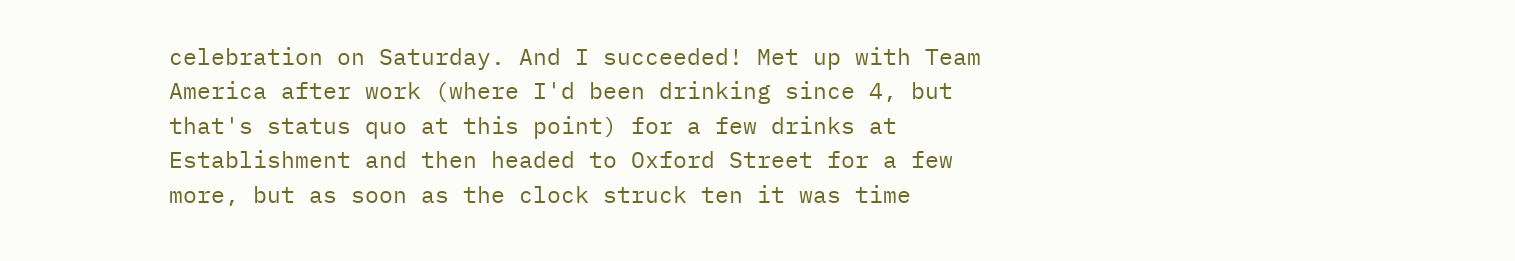celebration on Saturday. And I succeeded! Met up with Team America after work (where I'd been drinking since 4, but that's status quo at this point) for a few drinks at Establishment and then headed to Oxford Street for a few more, but as soon as the clock struck ten it was time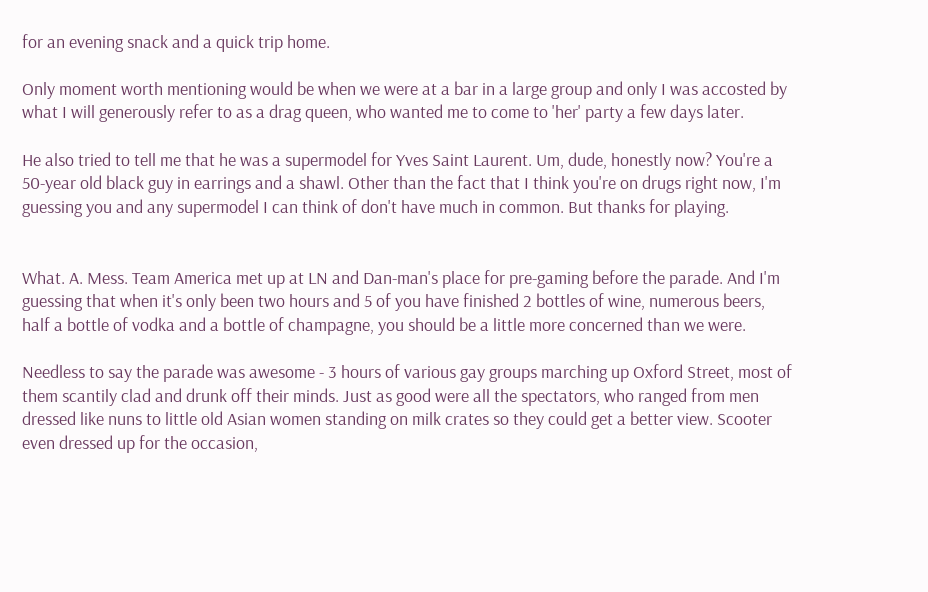for an evening snack and a quick trip home.

Only moment worth mentioning would be when we were at a bar in a large group and only I was accosted by what I will generously refer to as a drag queen, who wanted me to come to 'her' party a few days later.

He also tried to tell me that he was a supermodel for Yves Saint Laurent. Um, dude, honestly now? You're a 50-year old black guy in earrings and a shawl. Other than the fact that I think you're on drugs right now, I'm guessing you and any supermodel I can think of don't have much in common. But thanks for playing.


What. A. Mess. Team America met up at LN and Dan-man's place for pre-gaming before the parade. And I'm guessing that when it's only been two hours and 5 of you have finished 2 bottles of wine, numerous beers, half a bottle of vodka and a bottle of champagne, you should be a little more concerned than we were.

Needless to say the parade was awesome - 3 hours of various gay groups marching up Oxford Street, most of them scantily clad and drunk off their minds. Just as good were all the spectators, who ranged from men dressed like nuns to little old Asian women standing on milk crates so they could get a better view. Scooter even dressed up for the occasion,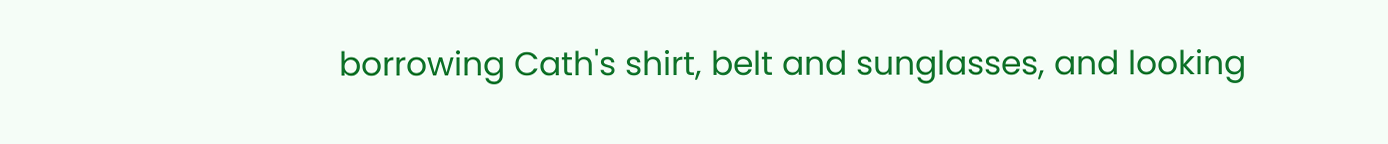borrowing Cath's shirt, belt and sunglasses, and looking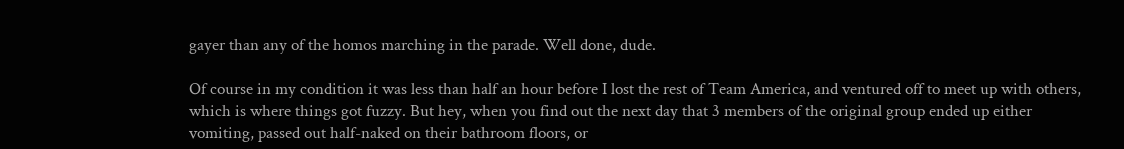gayer than any of the homos marching in the parade. Well done, dude.

Of course in my condition it was less than half an hour before I lost the rest of Team America, and ventured off to meet up with others, which is where things got fuzzy. But hey, when you find out the next day that 3 members of the original group ended up either vomiting, passed out half-naked on their bathroom floors, or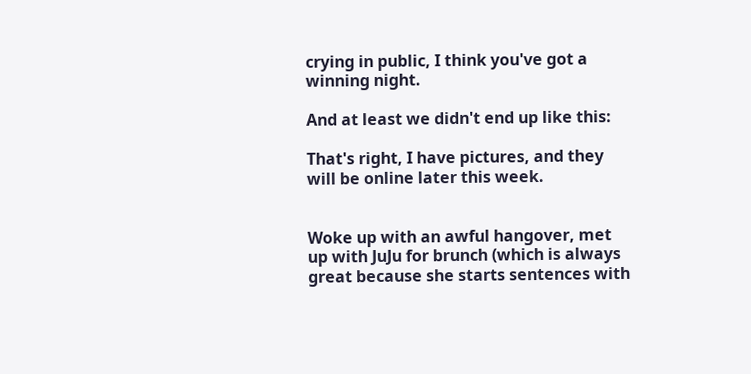crying in public, I think you've got a winning night.

And at least we didn't end up like this:

That's right, I have pictures, and they will be online later this week.


Woke up with an awful hangover, met up with JuJu for brunch (which is always great because she starts sentences with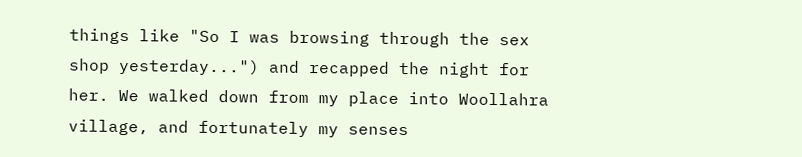things like "So I was browsing through the sex shop yesterday...") and recapped the night for her. We walked down from my place into Woollahra village, and fortunately my senses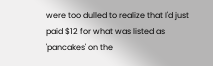were too dulled to realize that I'd just paid $12 for what was listed as 'pancakes' on the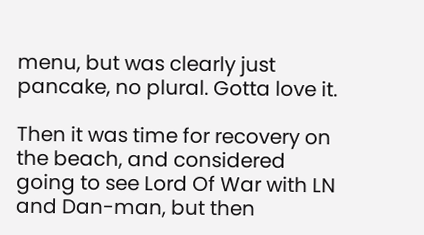menu, but was clearly just pancake, no plural. Gotta love it.

Then it was time for recovery on the beach, and considered going to see Lord Of War with LN and Dan-man, but then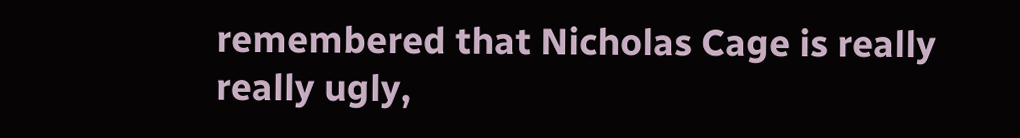remembered that Nicholas Cage is really really ugly,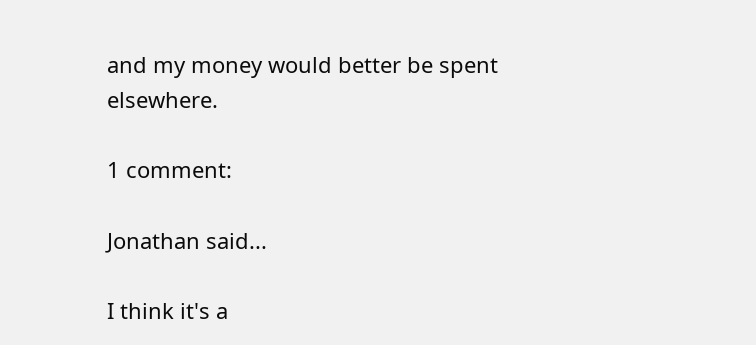and my money would better be spent elsewhere.

1 comment:

Jonathan said...

I think it's a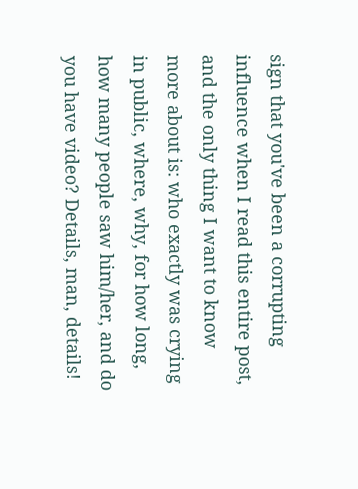sign that you've been a corrupting influence when I read this entire post, and the only thing I want to know more about is: who exactly was crying in public, where, why, for how long, how many people saw him/her, and do you have video? Details, man, details!